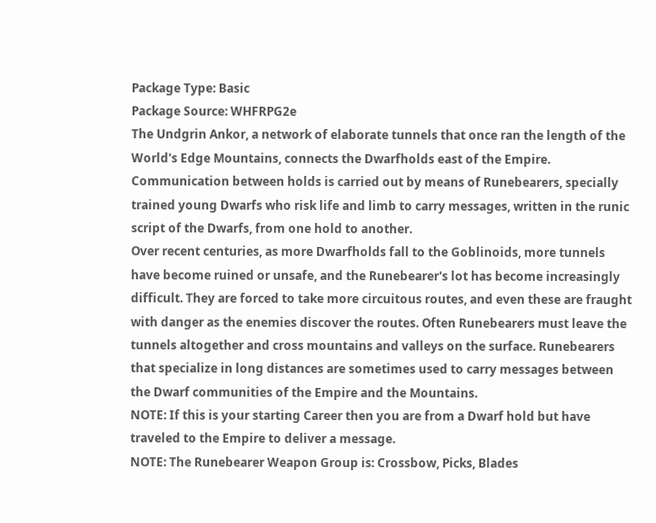Package Type: Basic
Package Source: WHFRPG2e
The Undgrin Ankor, a network of elaborate tunnels that once ran the length of the World's Edge Mountains, connects the Dwarfholds east of the Empire. Communication between holds is carried out by means of Runebearers, specially trained young Dwarfs who risk life and limb to carry messages, written in the runic script of the Dwarfs, from one hold to another.
Over recent centuries, as more Dwarfholds fall to the Goblinoids, more tunnels have become ruined or unsafe, and the Runebearer's lot has become increasingly difficult. They are forced to take more circuitous routes, and even these are fraught with danger as the enemies discover the routes. Often Runebearers must leave the tunnels altogether and cross mountains and valleys on the surface. Runebearers that specialize in long distances are sometimes used to carry messages between the Dwarf communities of the Empire and the Mountains.
NOTE: If this is your starting Career then you are from a Dwarf hold but have traveled to the Empire to deliver a message.
NOTE: The Runebearer Weapon Group is: Crossbow, Picks, Blades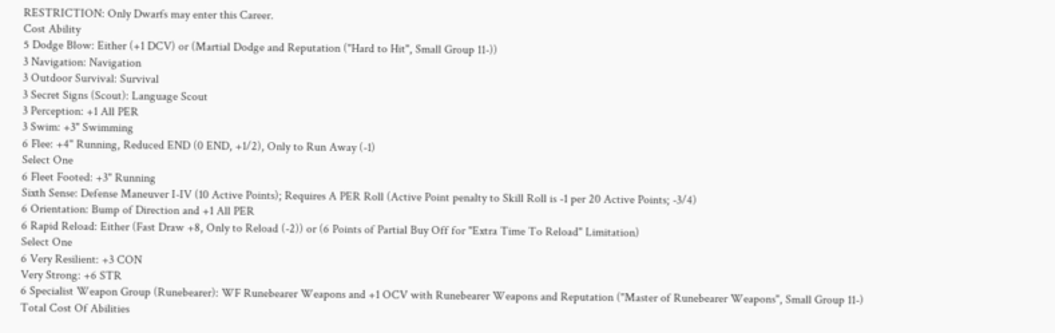RESTRICTION: Only Dwarfs may enter this Career.
Cost Ability
5 Dodge Blow: Either (+1 DCV) or (Martial Dodge and Reputation ("Hard to Hit", Small Group 11-))
3 Navigation: Navigation
3 Outdoor Survival: Survival
3 Secret Signs (Scout): Language Scout
3 Perception: +1 All PER
3 Swim: +3" Swimming
6 Flee: +4" Running, Reduced END (0 END, +1/2), Only to Run Away (-1)
Select One
6 Fleet Footed: +3" Running
Sixth Sense: Defense Maneuver I-IV (10 Active Points); Requires A PER Roll (Active Point penalty to Skill Roll is -1 per 20 Active Points; -3/4)
6 Orientation: Bump of Direction and +1 All PER
6 Rapid Reload: Either (Fast Draw +8, Only to Reload (-2)) or (6 Points of Partial Buy Off for "Extra Time To Reload" Limitation)
Select One
6 Very Resilient: +3 CON
Very Strong: +6 STR
6 Specialist Weapon Group (Runebearer): WF Runebearer Weapons and +1 OCV with Runebearer Weapons and Reputation ("Master of Runebearer Weapons", Small Group 11-)
Total Cost Of Abilities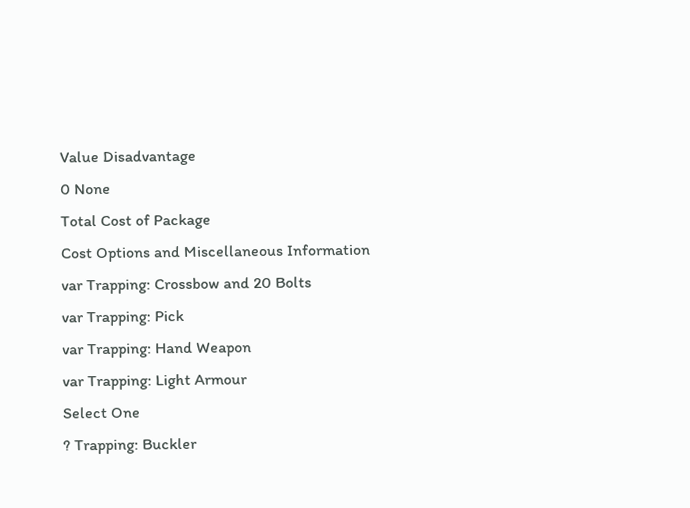Value Disadvantage
0 None
Total Cost of Package
Cost Options and Miscellaneous Information
var Trapping: Crossbow and 20 Bolts
var Trapping: Pick
var Trapping: Hand Weapon
var Trapping: Light Armour
Select One
? Trapping: Buckler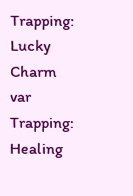Trapping: Lucky Charm
var Trapping: Healing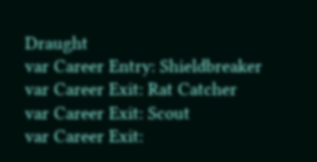Draught
var Career Entry: Shieldbreaker
var Career Exit: Rat Catcher
var Career Exit: Scout
var Career Exit: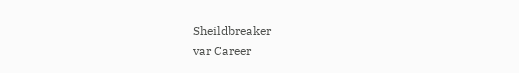Sheildbreaker
var Career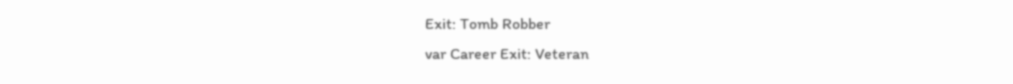Exit: Tomb Robber
var Career Exit: Veteran